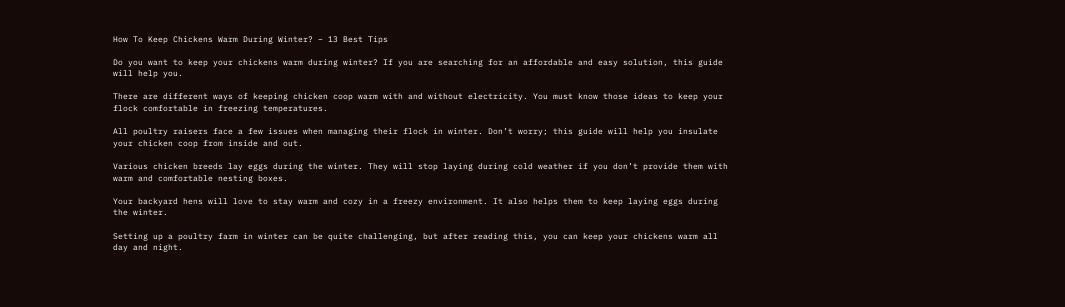How To Keep Chickens Warm During Winter? – 13 Best Tips

Do you want to keep your chickens warm during winter? If you are searching for an affordable and easy solution, this guide will help you.

There are different ways of keeping chicken coop warm with and without electricity. You must know those ideas to keep your flock comfortable in freezing temperatures.

All poultry raisers face a few issues when managing their flock in winter. Don’t worry; this guide will help you insulate your chicken coop from inside and out.

Various chicken breeds lay eggs during the winter. They will stop laying during cold weather if you don’t provide them with warm and comfortable nesting boxes.

Your backyard hens will love to stay warm and cozy in a freezy environment. It also helps them to keep laying eggs during the winter.

Setting up a poultry farm in winter can be quite challenging, but after reading this, you can keep your chickens warm all day and night.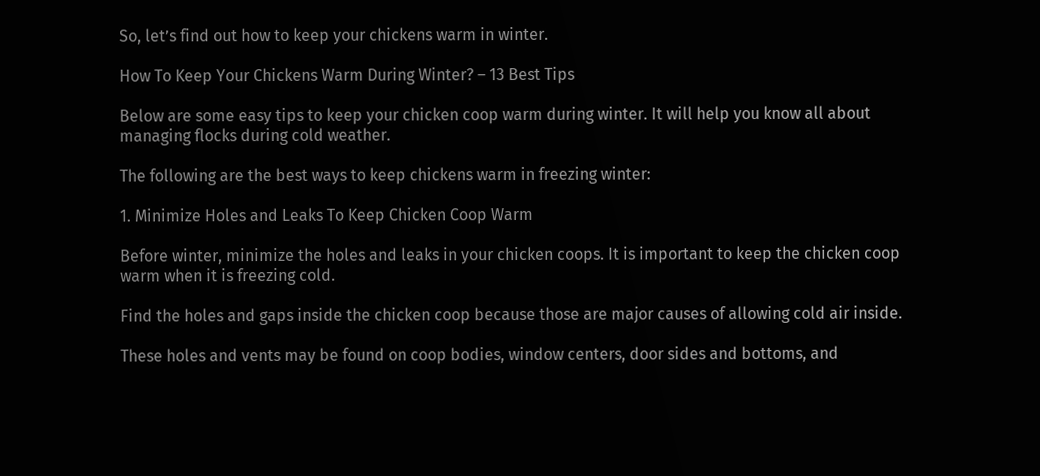So, let’s find out how to keep your chickens warm in winter.

How To Keep Your Chickens Warm During Winter? – 13 Best Tips

Below are some easy tips to keep your chicken coop warm during winter. It will help you know all about managing flocks during cold weather.

The following are the best ways to keep chickens warm in freezing winter:

1. Minimize Holes and Leaks To Keep Chicken Coop Warm

Before winter, minimize the holes and leaks in your chicken coops. It is important to keep the chicken coop warm when it is freezing cold.

Find the holes and gaps inside the chicken coop because those are major causes of allowing cold air inside.

These holes and vents may be found on coop bodies, window centers, door sides and bottoms, and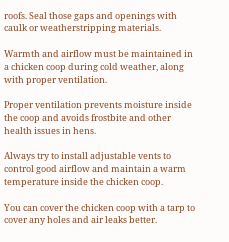roofs. Seal those gaps and openings with caulk or weatherstripping materials.

Warmth and airflow must be maintained in a chicken coop during cold weather, along with proper ventilation.

Proper ventilation prevents moisture inside the coop and avoids frostbite and other health issues in hens.

Always try to install adjustable vents to control good airflow and maintain a warm temperature inside the chicken coop.

You can cover the chicken coop with a tarp to cover any holes and air leaks better.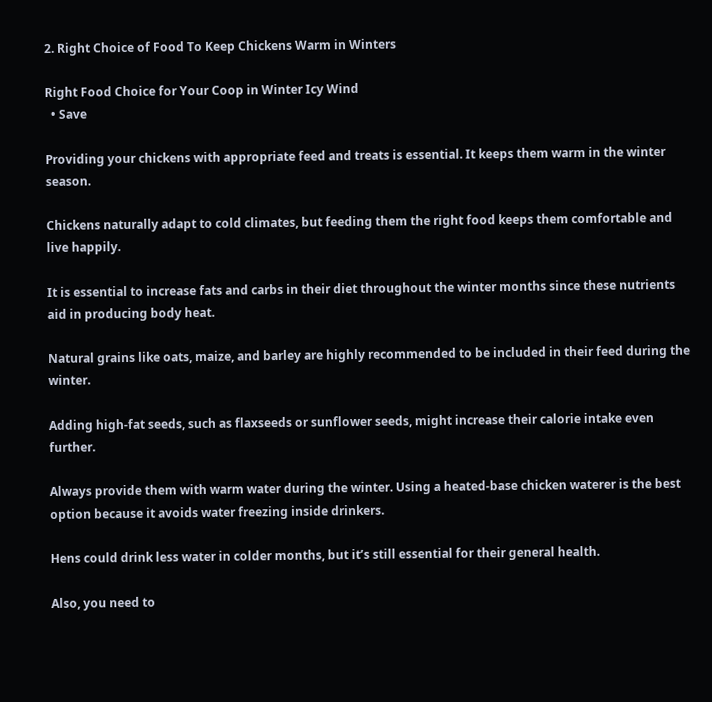2. Right Choice of Food To Keep Chickens Warm in Winters

Right Food Choice for Your Coop in Winter Icy Wind
  • Save

Providing your chickens with appropriate feed and treats is essential. It keeps them warm in the winter season.

Chickens naturally adapt to cold climates, but feeding them the right food keeps them comfortable and live happily.

It is essential to increase fats and carbs in their diet throughout the winter months since these nutrients aid in producing body heat.

Natural grains like oats, maize, and barley are highly recommended to be included in their feed during the winter.

Adding high-fat seeds, such as flaxseeds or sunflower seeds, might increase their calorie intake even further.

Always provide them with warm water during the winter. Using a heated-base chicken waterer is the best option because it avoids water freezing inside drinkers.

Hens could drink less water in colder months, but it’s still essential for their general health.

Also, you need to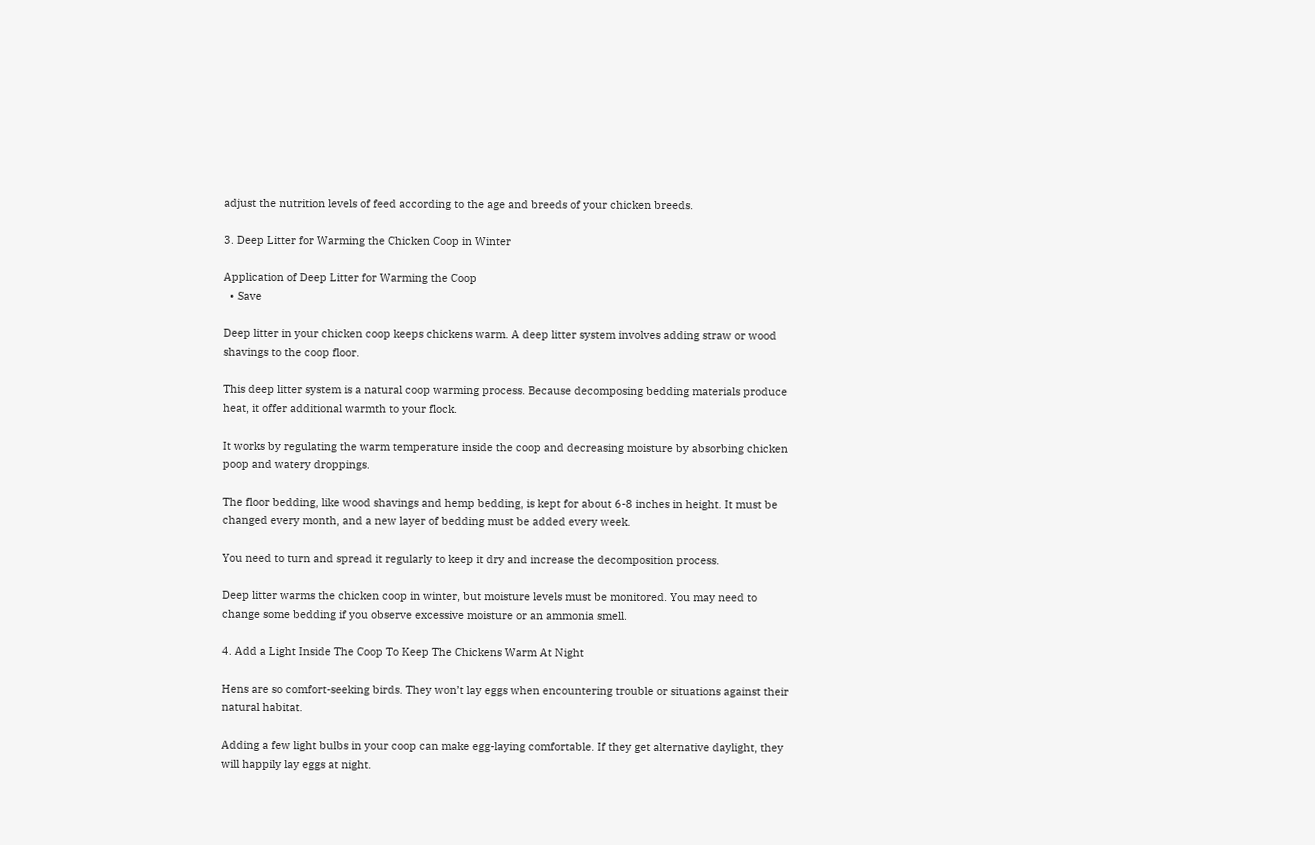adjust the nutrition levels of feed according to the age and breeds of your chicken breeds.

3. Deep Litter for Warming the Chicken Coop in Winter

Application of Deep Litter for Warming the Coop
  • Save

Deep litter in your chicken coop keeps chickens warm. A deep litter system involves adding straw or wood shavings to the coop floor.

This deep litter system is a natural coop warming process. Because decomposing bedding materials produce heat, it offer additional warmth to your flock.

It works by regulating the warm temperature inside the coop and decreasing moisture by absorbing chicken poop and watery droppings.

The floor bedding, like wood shavings and hemp bedding, is kept for about 6-8 inches in height. It must be changed every month, and a new layer of bedding must be added every week.

You need to turn and spread it regularly to keep it dry and increase the decomposition process.

Deep litter warms the chicken coop in winter, but moisture levels must be monitored. You may need to change some bedding if you observe excessive moisture or an ammonia smell.

4. Add a Light Inside The Coop To Keep The Chickens Warm At Night

Hens are so comfort-seeking birds. They won’t lay eggs when encountering trouble or situations against their natural habitat.

Adding a few light bulbs in your coop can make egg-laying comfortable. If they get alternative daylight, they will happily lay eggs at night.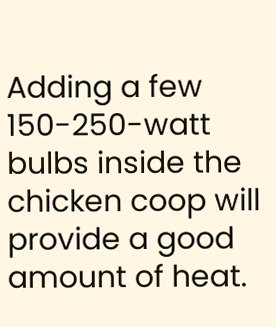Adding a few 150-250-watt bulbs inside the chicken coop will provide a good amount of heat.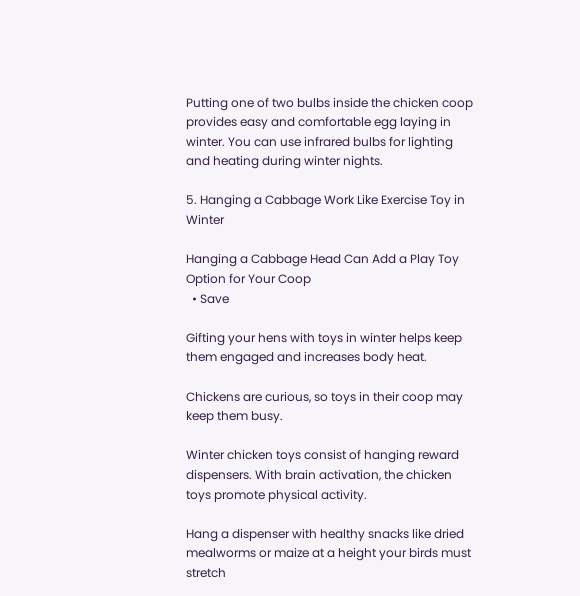Putting one of two bulbs inside the chicken coop provides easy and comfortable egg laying in winter. You can use infrared bulbs for lighting and heating during winter nights.

5. Hanging a Cabbage Work Like Exercise Toy in Winter

Hanging a Cabbage Head Can Add a Play Toy Option for Your Coop
  • Save

Gifting your hens with toys in winter helps keep them engaged and increases body heat.

Chickens are curious, so toys in their coop may keep them busy.

Winter chicken toys consist of hanging reward dispensers. With brain activation, the chicken toys promote physical activity.

Hang a dispenser with healthy snacks like dried mealworms or maize at a height your birds must stretch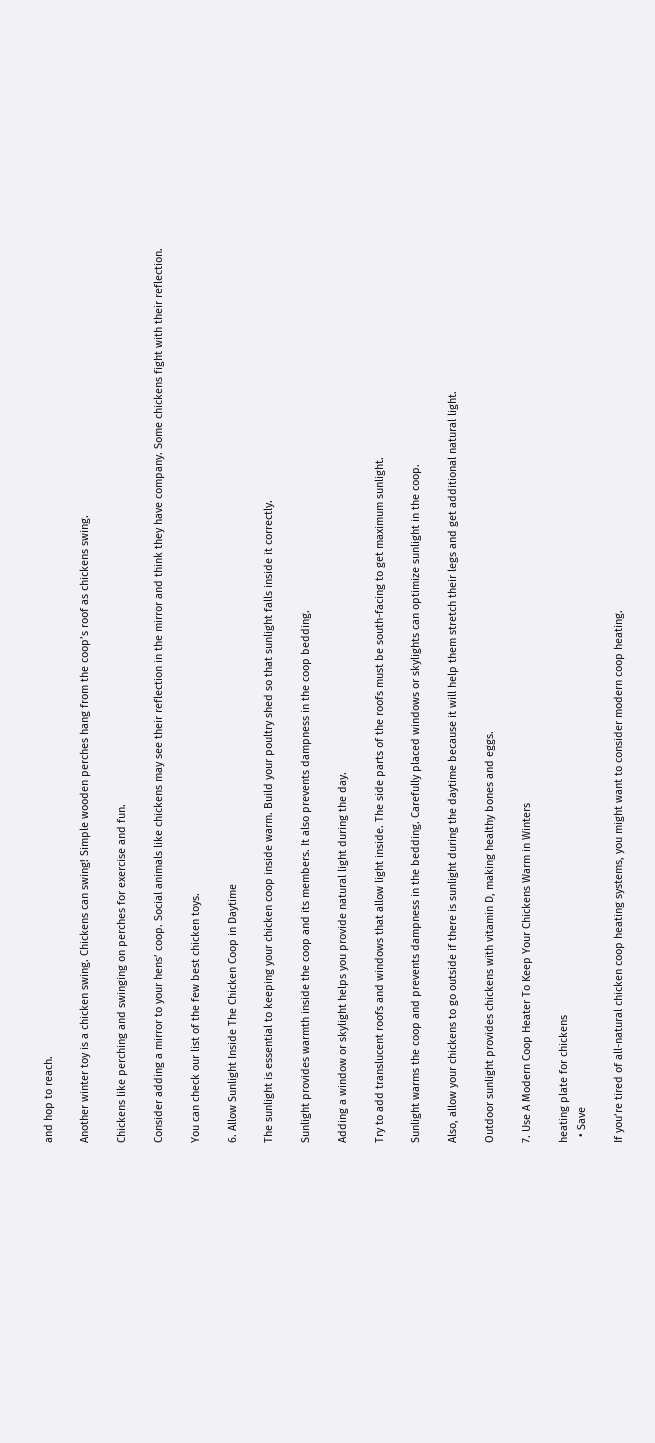and hop to reach.

Another winter toy is a chicken swing. Chickens can swing! Simple wooden perches hang from the coop’s roof as chickens swing.

Chickens like perching and swinging on perches for exercise and fun.

Consider adding a mirror to your hens’ coop. Social animals like chickens may see their reflection in the mirror and think they have company. Some chickens fight with their reflection.

You can check our list of the few best chicken toys.

6. Allow Sunlight Inside The Chicken Coop in Daytime

The sunlight is essential to keeping your chicken coop inside warm. Build your poultry shed so that sunlight falls inside it correctly.

Sunlight provides warmth inside the coop and its members. It also prevents dampness in the coop bedding.

Adding a window or skylight helps you provide natural light during the day.

Try to add translucent roofs and windows that allow light inside. The side parts of the roofs must be south-facing to get maximum sunlight.

Sunlight warms the coop and prevents dampness in the bedding. Carefully placed windows or skylights can optimize sunlight in the coop.

Also, allow your chickens to go outside if there is sunlight during the daytime because it will help them stretch their legs and get additional natural light.

Outdoor sunlight provides chickens with vitamin D, making healthy bones and eggs.

7. Use A Modern Coop Heater To Keep Your Chickens Warm in Winters

heating plate for chickens
  • Save

If you’re tired of all-natural chicken coop heating systems, you might want to consider modern coop heating.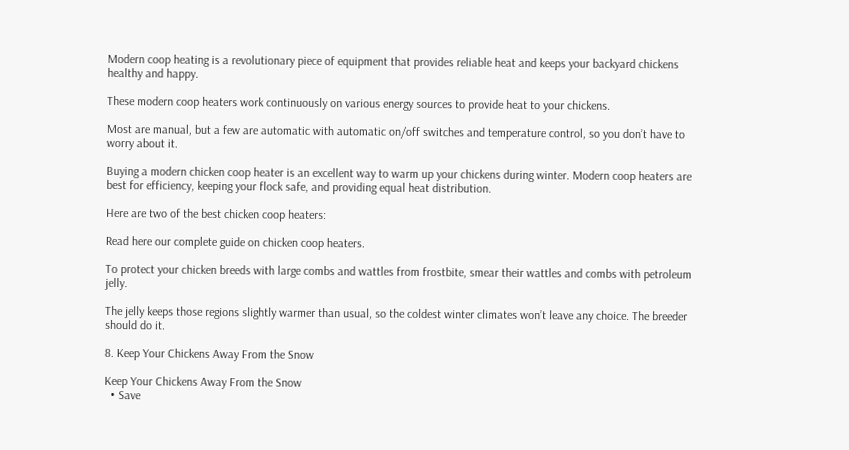Modern coop heating is a revolutionary piece of equipment that provides reliable heat and keeps your backyard chickens healthy and happy.

These modern coop heaters work continuously on various energy sources to provide heat to your chickens.

Most are manual, but a few are automatic with automatic on/off switches and temperature control, so you don’t have to worry about it.

Buying a modern chicken coop heater is an excellent way to warm up your chickens during winter. Modern coop heaters are best for efficiency, keeping your flock safe, and providing equal heat distribution.

Here are two of the best chicken coop heaters:

Read here our complete guide on chicken coop heaters.

To protect your chicken breeds with large combs and wattles from frostbite, smear their wattles and combs with petroleum jelly.

The jelly keeps those regions slightly warmer than usual, so the coldest winter climates won’t leave any choice. The breeder should do it.

8. Keep Your Chickens Away From the Snow

Keep Your Chickens Away From the Snow
  • Save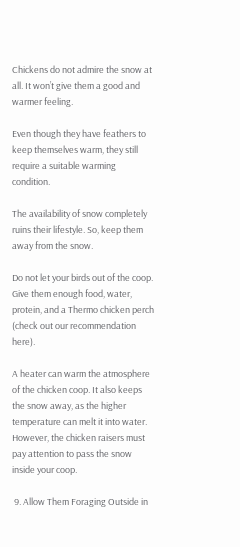Chickens do not admire the snow at all. It won’t give them a good and warmer feeling.

Even though they have feathers to keep themselves warm, they still require a suitable warming condition.

The availability of snow completely ruins their lifestyle. So, keep them away from the snow.

Do not let your birds out of the coop. Give them enough food, water, protein, and a Thermo chicken perch (check out our recommendation here).

A heater can warm the atmosphere of the chicken coop. It also keeps the snow away, as the higher temperature can melt it into water. However, the chicken raisers must pay attention to pass the snow inside your coop.

 9. Allow Them Foraging Outside in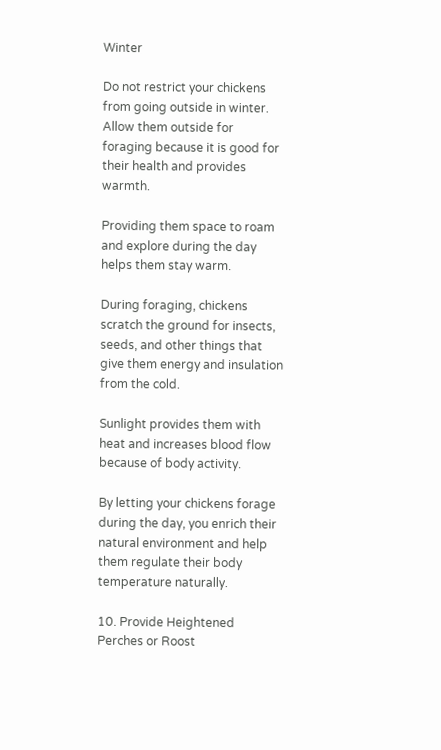Winter

Do not restrict your chickens from going outside in winter. Allow them outside for foraging because it is good for their health and provides warmth.

Providing them space to roam and explore during the day helps them stay warm.

During foraging, chickens scratch the ground for insects, seeds, and other things that give them energy and insulation from the cold.

Sunlight provides them with heat and increases blood flow because of body activity.

By letting your chickens forage during the day, you enrich their natural environment and help them regulate their body temperature naturally.

10. Provide Heightened Perches or Roost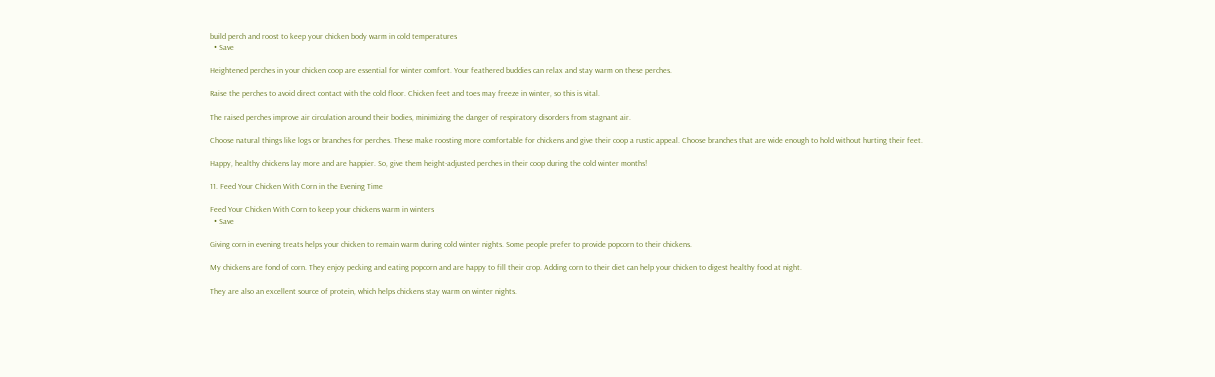build perch and roost to keep your chicken body warm in cold temperatures
  • Save

Heightened perches in your chicken coop are essential for winter comfort. Your feathered buddies can relax and stay warm on these perches.

Raise the perches to avoid direct contact with the cold floor. Chicken feet and toes may freeze in winter, so this is vital.

The raised perches improve air circulation around their bodies, minimizing the danger of respiratory disorders from stagnant air.

Choose natural things like logs or branches for perches. These make roosting more comfortable for chickens and give their coop a rustic appeal. Choose branches that are wide enough to hold without hurting their feet.

Happy, healthy chickens lay more and are happier. So, give them height-adjusted perches in their coop during the cold winter months!

11. Feed Your Chicken With Corn in the Evening Time

Feed Your Chicken With Corn to keep your chickens warm in winters
  • Save

Giving corn in evening treats helps your chicken to remain warm during cold winter nights. Some people prefer to provide popcorn to their chickens.

My chickens are fond of corn. They enjoy pecking and eating popcorn and are happy to fill their crop. Adding corn to their diet can help your chicken to digest healthy food at night.

They are also an excellent source of protein, which helps chickens stay warm on winter nights.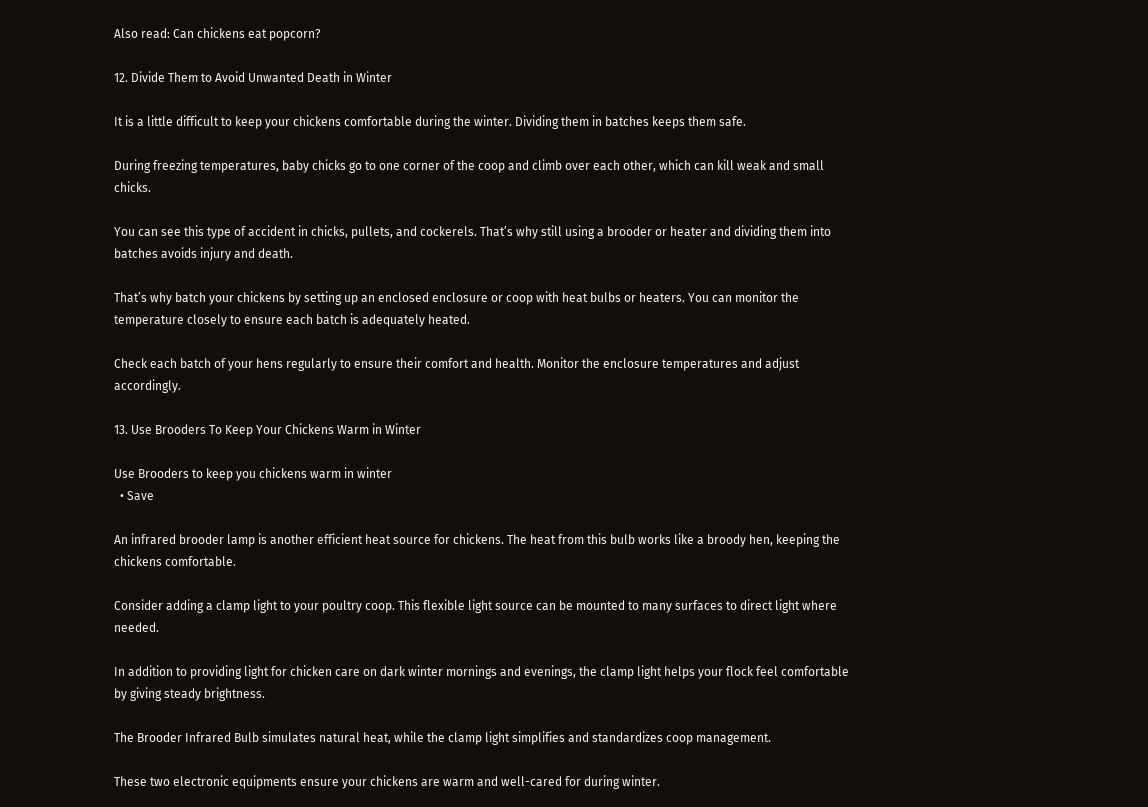Also read: Can chickens eat popcorn?

12. Divide Them to Avoid Unwanted Death in Winter

It is a little difficult to keep your chickens comfortable during the winter. Dividing them in batches keeps them safe.

During freezing temperatures, baby chicks go to one corner of the coop and climb over each other, which can kill weak and small chicks.

You can see this type of accident in chicks, pullets, and cockerels. That’s why still using a brooder or heater and dividing them into batches avoids injury and death.

That’s why batch your chickens by setting up an enclosed enclosure or coop with heat bulbs or heaters. You can monitor the temperature closely to ensure each batch is adequately heated.

Check each batch of your hens regularly to ensure their comfort and health. Monitor the enclosure temperatures and adjust accordingly.

13. Use Brooders To Keep Your Chickens Warm in Winter

Use Brooders to keep you chickens warm in winter
  • Save

An infrared brooder lamp is another efficient heat source for chickens. The heat from this bulb works like a broody hen, keeping the chickens comfortable.

Consider adding a clamp light to your poultry coop. This flexible light source can be mounted to many surfaces to direct light where needed.

In addition to providing light for chicken care on dark winter mornings and evenings, the clamp light helps your flock feel comfortable by giving steady brightness.

The Brooder Infrared Bulb simulates natural heat, while the clamp light simplifies and standardizes coop management.

These two electronic equipments ensure your chickens are warm and well-cared for during winter.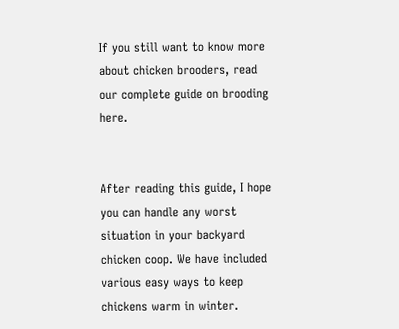If you still want to know more about chicken brooders, read our complete guide on brooding here.


After reading this guide, I hope you can handle any worst situation in your backyard chicken coop. We have included various easy ways to keep chickens warm in winter.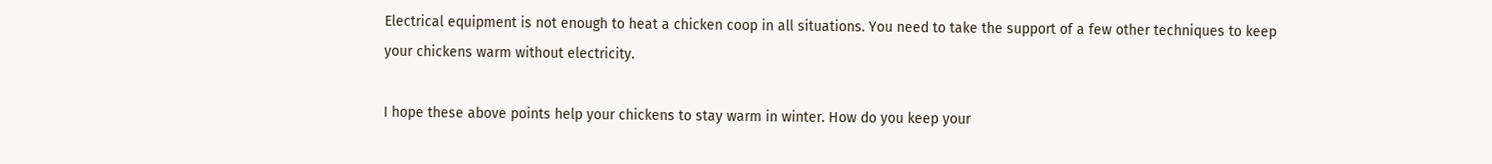Electrical equipment is not enough to heat a chicken coop in all situations. You need to take the support of a few other techniques to keep your chickens warm without electricity.

I hope these above points help your chickens to stay warm in winter. How do you keep your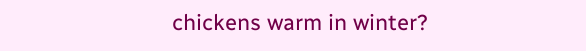chickens warm in winter?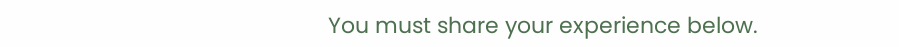You must share your experience below.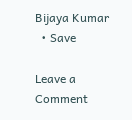Bijaya Kumar
  • Save

Leave a Comment